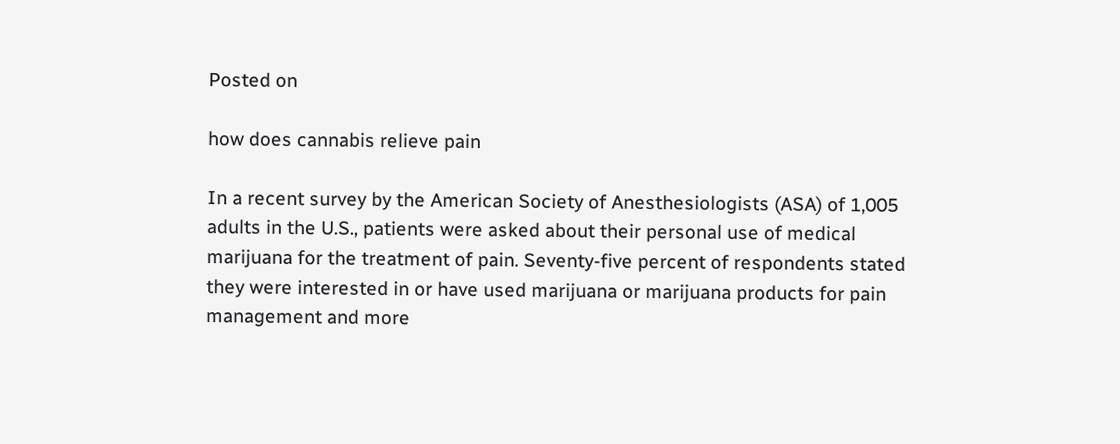Posted on

how does cannabis relieve pain

In a recent survey by the American Society of Anesthesiologists (ASA) of 1,005 adults in the U.S., patients were asked about their personal use of medical marijuana for the treatment of pain. Seventy-five percent of respondents stated they were interested in or have used marijuana or marijuana products for pain management and more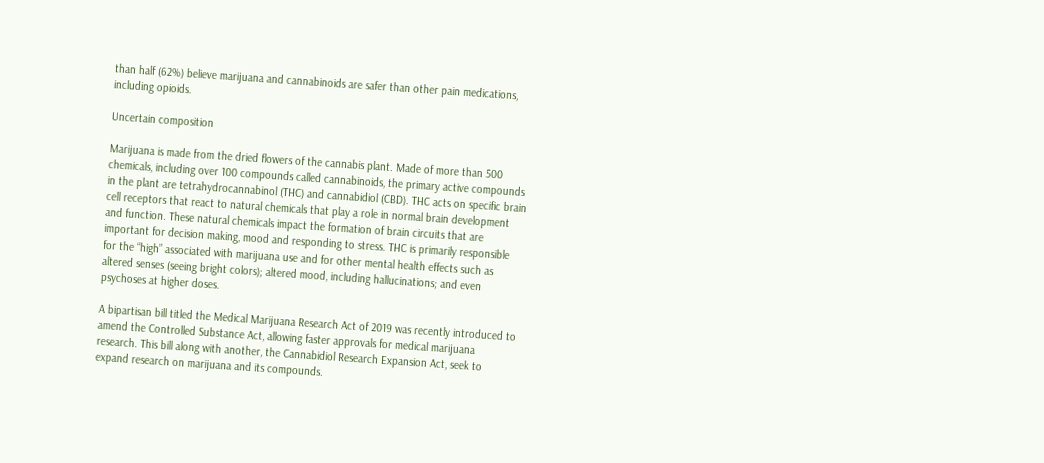than half (62%) believe marijuana and cannabinoids are safer than other pain medications, including opioids.

Uncertain composition

Marijuana is made from the dried flowers of the cannabis plant. Made of more than 500 chemicals, including over 100 compounds called cannabinoids, the primary active compounds in the plant are tetrahydrocannabinol (THC) and cannabidiol (CBD). THC acts on specific brain cell receptors that react to natural chemicals that play a role in normal brain development and function. These natural chemicals impact the formation of brain circuits that are important for decision making, mood and responding to stress. THC is primarily responsible for the “high” associated with marijuana use and for other mental health effects such as altered senses (seeing bright colors); altered mood, including hallucinations; and even psychoses at higher doses.

A bipartisan bill titled the Medical Marijuana Research Act of 2019 was recently introduced to amend the Controlled Substance Act, allowing faster approvals for medical marijuana research. This bill along with another, the Cannabidiol Research Expansion Act, seek to expand research on marijuana and its compounds.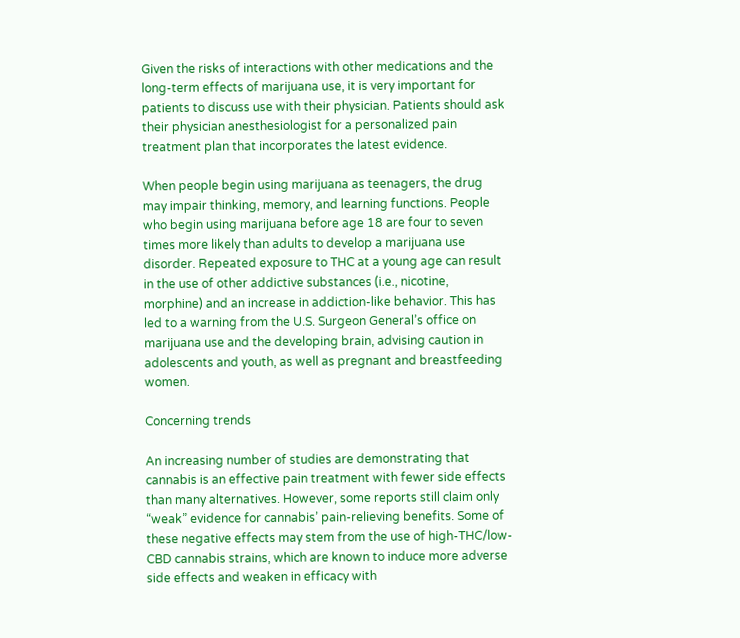Given the risks of interactions with other medications and the long-term effects of marijuana use, it is very important for patients to discuss use with their physician. Patients should ask their physician anesthesiologist for a personalized pain treatment plan that incorporates the latest evidence.

When people begin using marijuana as teenagers, the drug may impair thinking, memory, and learning functions. People who begin using marijuana before age 18 are four to seven times more likely than adults to develop a marijuana use disorder. Repeated exposure to THC at a young age can result in the use of other addictive substances (i.e., nicotine, morphine) and an increase in addiction-like behavior. This has led to a warning from the U.S. Surgeon General’s office on marijuana use and the developing brain, advising caution in adolescents and youth, as well as pregnant and breastfeeding women.

Concerning trends

An increasing number of studies are demonstrating that cannabis is an effective pain treatment with fewer side effects than many alternatives. However, some reports still claim only “weak” evidence for cannabis’ pain-relieving benefits. Some of these negative effects may stem from the use of high-THC/low-CBD cannabis strains, which are known to induce more adverse side effects and weaken in efficacy with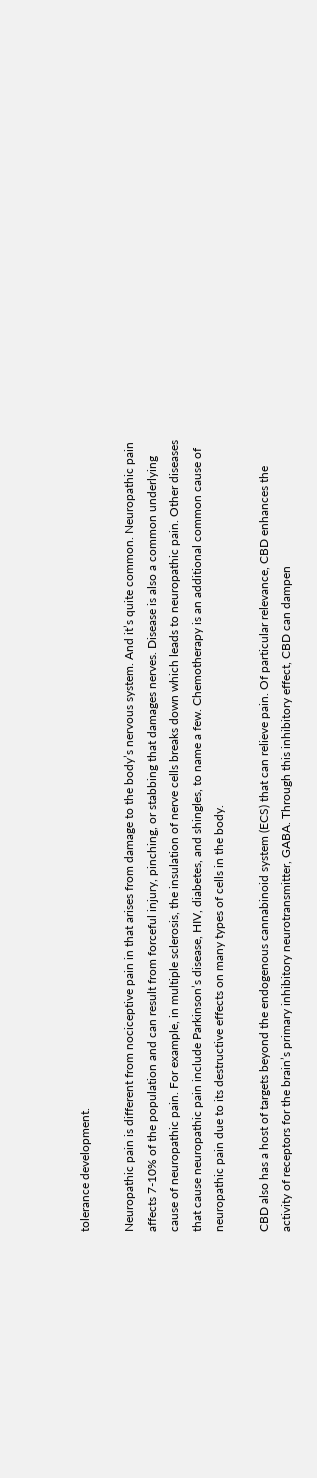tolerance development.

Neuropathic pain is different from nociceptive pain in that arises from damage to the body’s nervous system. And it’s quite common. Neuropathic pain affects 7-10% of the population and can result from forceful injury, pinching, or stabbing that damages nerves. Disease is also a common underlying cause of neuropathic pain. For example, in multiple sclerosis, the insulation of nerve cells breaks down which leads to neuropathic pain. Other diseases that cause neuropathic pain include Parkinson’s disease, HIV, diabetes, and shingles, to name a few. Chemotherapy is an additional common cause of neuropathic pain due to its destructive effects on many types of cells in the body.

CBD also has a host of targets beyond the endogenous cannabinoid system (ECS) that can relieve pain. Of particular relevance, CBD enhances the activity of receptors for the brain’s primary inhibitory neurotransmitter, GABA. Through this inhibitory effect, CBD can dampen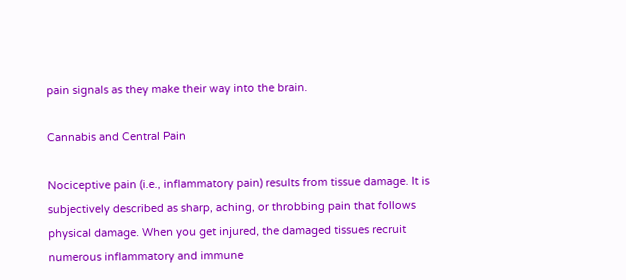pain signals as they make their way into the brain.

Cannabis and Central Pain

Nociceptive pain (i.e., inflammatory pain) results from tissue damage. It is subjectively described as sharp, aching, or throbbing pain that follows physical damage. When you get injured, the damaged tissues recruit numerous inflammatory and immune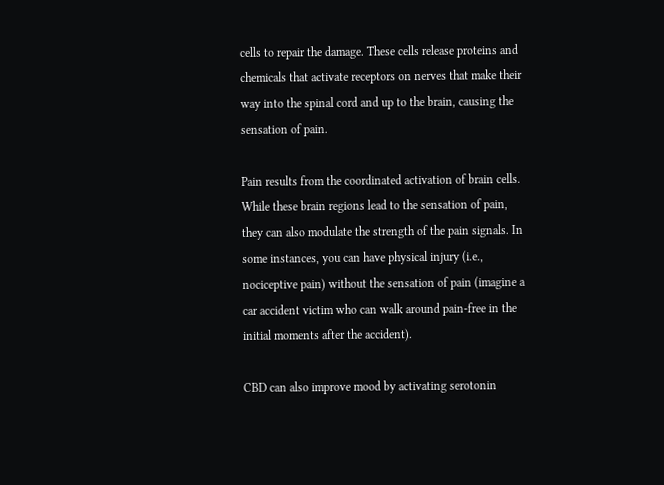cells to repair the damage. These cells release proteins and chemicals that activate receptors on nerves that make their way into the spinal cord and up to the brain, causing the sensation of pain.

Pain results from the coordinated activation of brain cells. While these brain regions lead to the sensation of pain, they can also modulate the strength of the pain signals. In some instances, you can have physical injury (i.e., nociceptive pain) without the sensation of pain (imagine a car accident victim who can walk around pain-free in the initial moments after the accident).

CBD can also improve mood by activating serotonin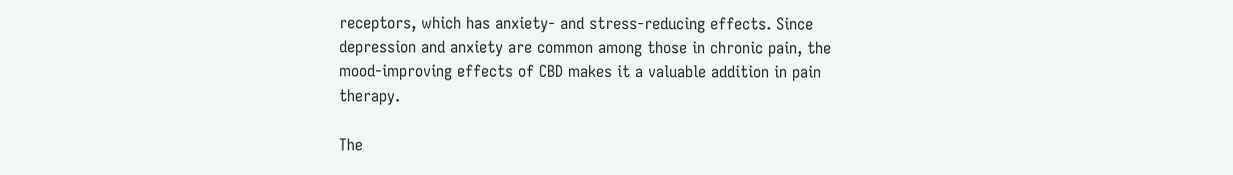receptors, which has anxiety- and stress-reducing effects. Since depression and anxiety are common among those in chronic pain, the mood-improving effects of CBD makes it a valuable addition in pain therapy.

The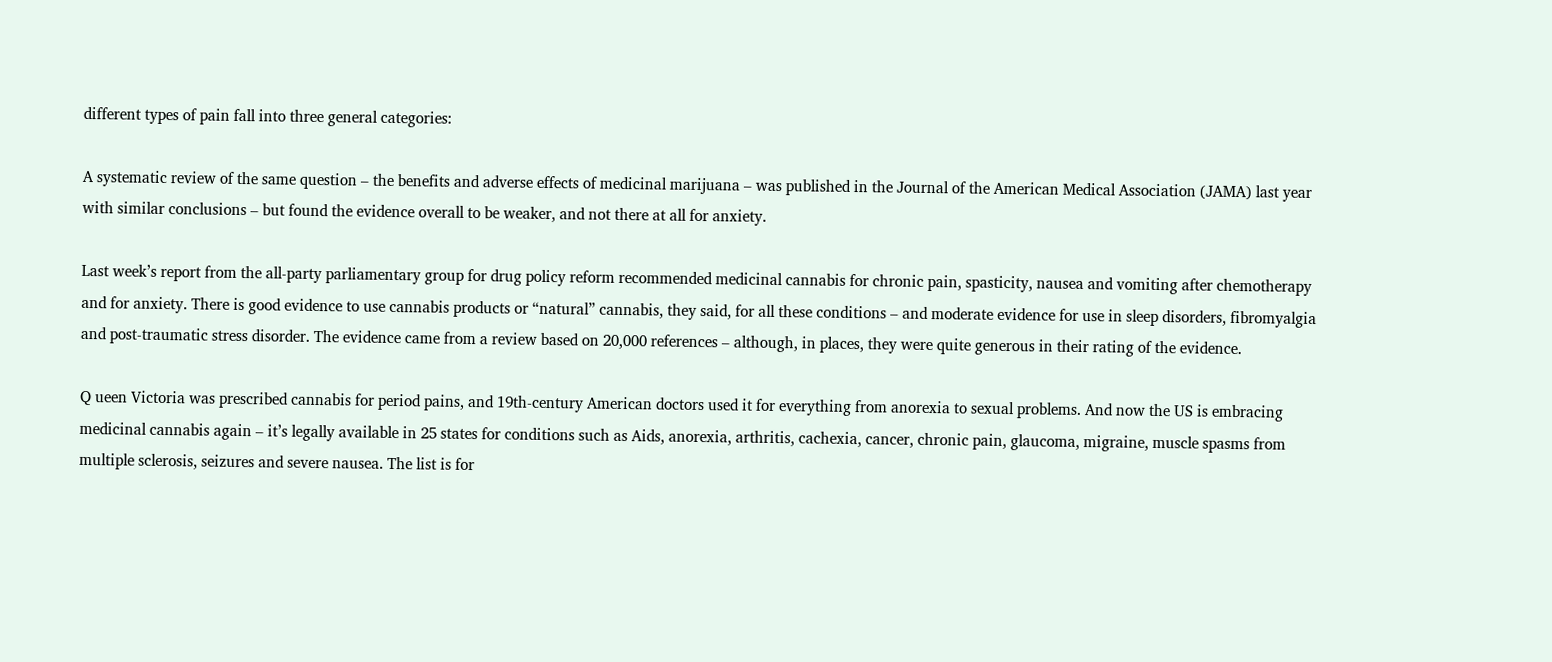different types of pain fall into three general categories:

A systematic review of the same question – the benefits and adverse effects of medicinal marijuana – was published in the Journal of the American Medical Association (JAMA) last year with similar conclusions – but found the evidence overall to be weaker, and not there at all for anxiety.

Last week’s report from the all-party parliamentary group for drug policy reform recommended medicinal cannabis for chronic pain, spasticity, nausea and vomiting after chemotherapy and for anxiety. There is good evidence to use cannabis products or “natural” cannabis, they said, for all these conditions – and moderate evidence for use in sleep disorders, fibromyalgia and post-traumatic stress disorder. The evidence came from a review based on 20,000 references – although, in places, they were quite generous in their rating of the evidence.

Q ueen Victoria was prescribed cannabis for period pains, and 19th-century American doctors used it for everything from anorexia to sexual problems. And now the US is embracing medicinal cannabis again – it’s legally available in 25 states for conditions such as Aids, anorexia, arthritis, cachexia, cancer, chronic pain, glaucoma, migraine, muscle spasms from multiple sclerosis, seizures and severe nausea. The list is for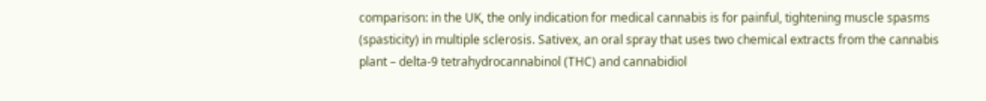comparison: in the UK, the only indication for medical cannabis is for painful, tightening muscle spasms (spasticity) in multiple sclerosis. Sativex, an oral spray that uses two chemical extracts from the cannabis plant – delta-9 tetrahydrocannabinol (THC) and cannabidiol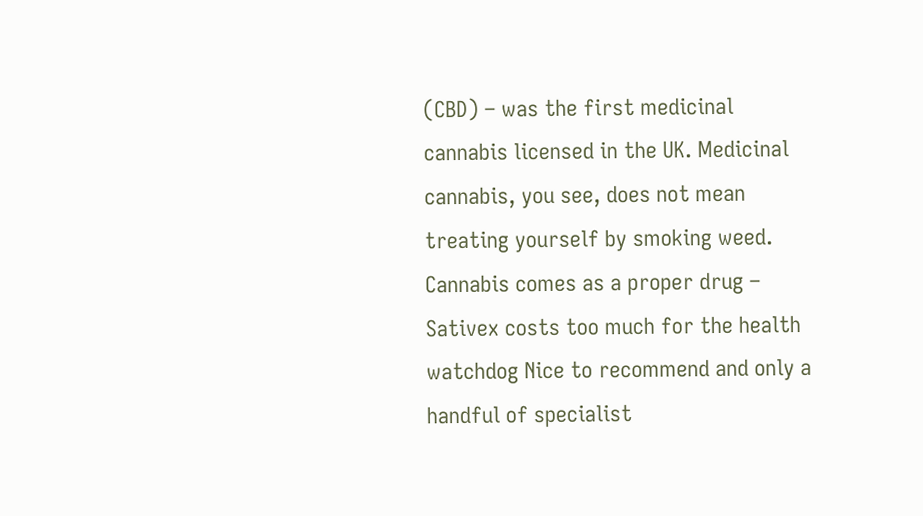(CBD) – was the first medicinal cannabis licensed in the UK. Medicinal cannabis, you see, does not mean treating yourself by smoking weed. Cannabis comes as a proper drug – Sativex costs too much for the health watchdog Nice to recommend and only a handful of specialist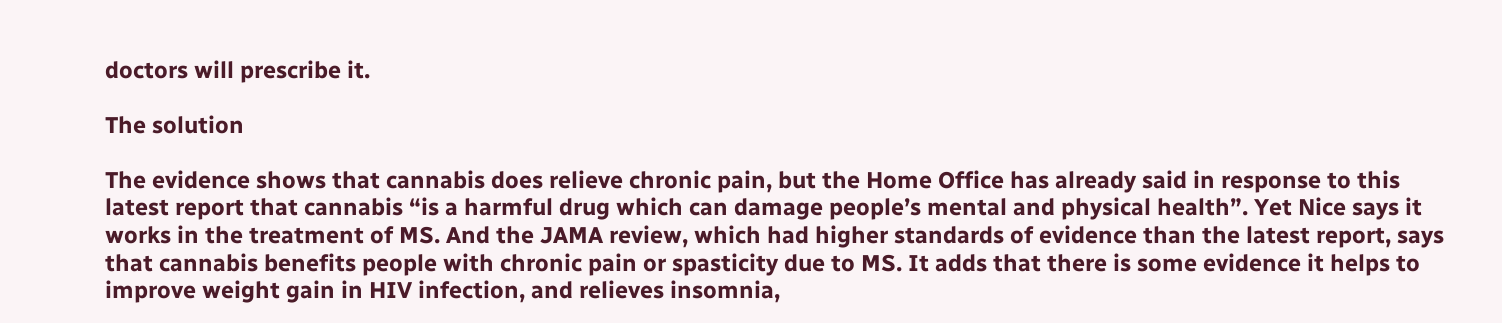doctors will prescribe it.

The solution

The evidence shows that cannabis does relieve chronic pain, but the Home Office has already said in response to this latest report that cannabis “is a harmful drug which can damage people’s mental and physical health”. Yet Nice says it works in the treatment of MS. And the JAMA review, which had higher standards of evidence than the latest report, says that cannabis benefits people with chronic pain or spasticity due to MS. It adds that there is some evidence it helps to improve weight gain in HIV infection, and relieves insomnia,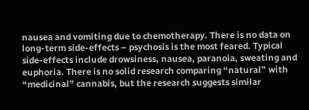nausea and vomiting due to chemotherapy. There is no data on long-term side-effects – psychosis is the most feared. Typical side-effects include drowsiness, nausea, paranoia, sweating and euphoria. There is no solid research comparing “natural” with “medicinal” cannabis, but the research suggests similar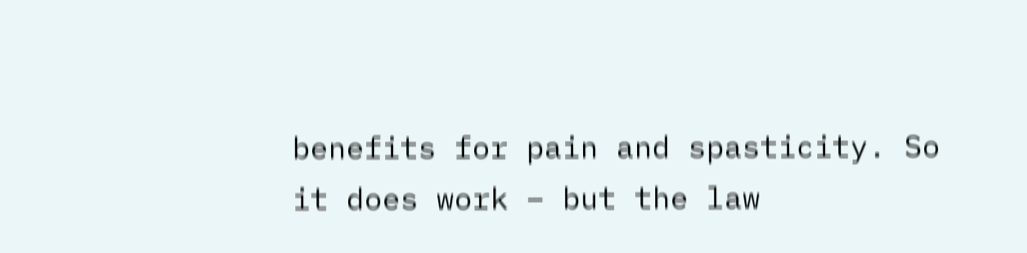benefits for pain and spasticity. So it does work – but the law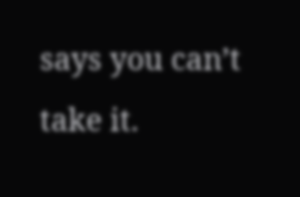says you can’t take it.